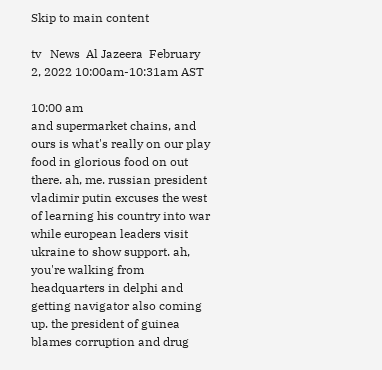Skip to main content

tv   News  Al Jazeera  February 2, 2022 10:00am-10:31am AST

10:00 am
and supermarket chains, and ours is what's really on our play food in glorious food on out there. ah, me. russian president vladimir putin excuses the west of learning his country into war while european leaders visit ukraine to show support. ah, you're walking from headquarters in delphi and getting navigator also coming up. the president of guinea blames corruption and drug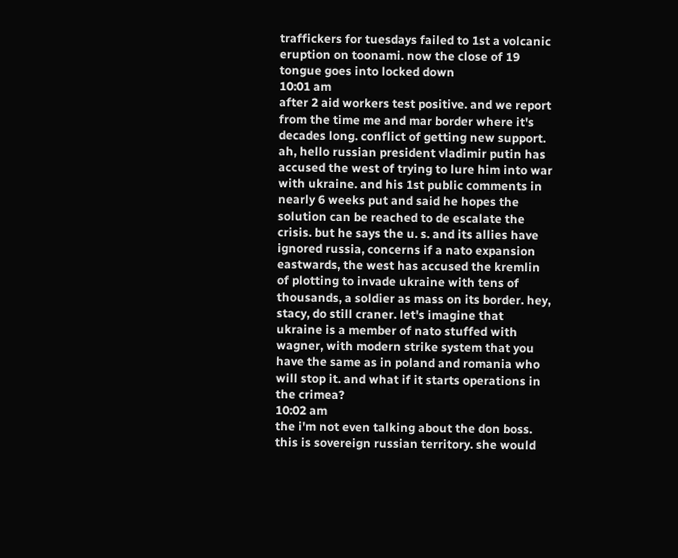traffickers for tuesdays failed to 1st a volcanic eruption on toonami. now the close of 19 tongue goes into locked down
10:01 am
after 2 aid workers test positive. and we report from the time me and mar border where it's decades long. conflict of getting new support. ah, hello russian president vladimir putin has accused the west of trying to lure him into war with ukraine. and his 1st public comments in nearly 6 weeks put and said he hopes the solution can be reached to de escalate the crisis. but he says the u. s. and its allies have ignored russia, concerns if a nato expansion eastwards, the west has accused the kremlin of plotting to invade ukraine with tens of thousands, a soldier as mass on its border. hey, stacy, do still craner. let's imagine that ukraine is a member of nato stuffed with wagner, with modern strike system that you have the same as in poland and romania who will stop it. and what if it starts operations in the crimea?
10:02 am
the i'm not even talking about the don boss. this is sovereign russian territory. she would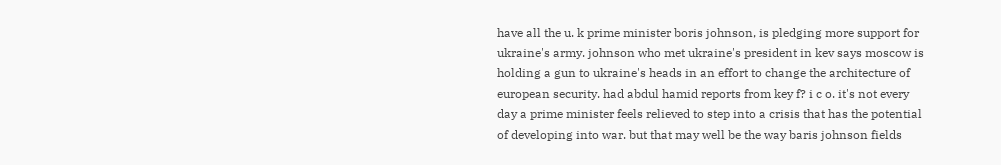have all the u. k prime minister boris johnson, is pledging more support for ukraine's army. johnson who met ukraine's president in kev says moscow is holding a gun to ukraine's heads in an effort to change the architecture of european security. had abdul hamid reports from key f? i c o. it's not every day a prime minister feels relieved to step into a crisis that has the potential of developing into war. but that may well be the way baris johnson fields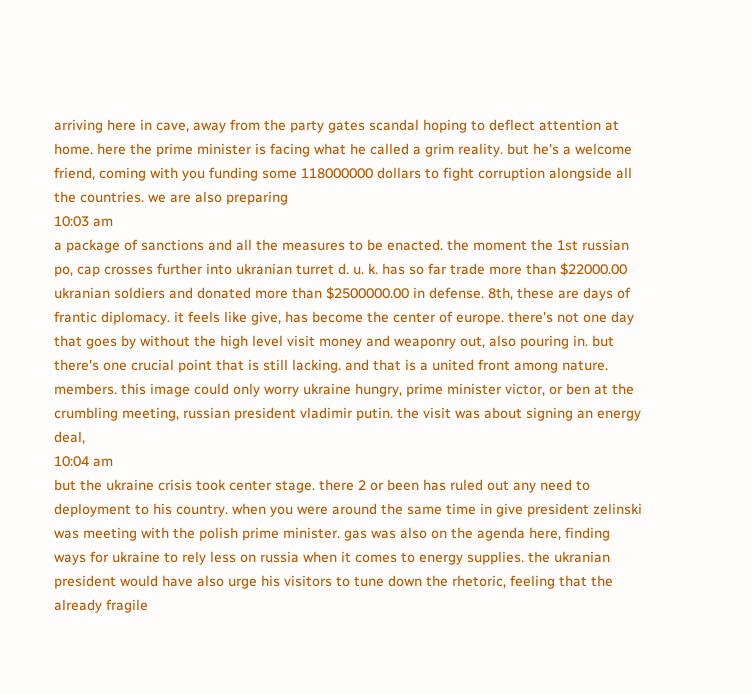arriving here in cave, away from the party gates scandal hoping to deflect attention at home. here the prime minister is facing what he called a grim reality. but he's a welcome friend, coming with you funding some 118000000 dollars to fight corruption alongside all the countries. we are also preparing
10:03 am
a package of sanctions and all the measures to be enacted. the moment the 1st russian po, cap crosses further into ukranian turret d. u. k. has so far trade more than $22000.00 ukranian soldiers and donated more than $2500000.00 in defense. 8th, these are days of frantic diplomacy. it feels like give, has become the center of europe. there's not one day that goes by without the high level visit money and weaponry out, also pouring in. but there's one crucial point that is still lacking. and that is a united front among nature. members. this image could only worry ukraine hungry, prime minister victor, or ben at the crumbling meeting, russian president vladimir putin. the visit was about signing an energy deal,
10:04 am
but the ukraine crisis took center stage. there 2 or been has ruled out any need to deployment to his country. when you were around the same time in give president zelinski was meeting with the polish prime minister. gas was also on the agenda here, finding ways for ukraine to rely less on russia when it comes to energy supplies. the ukranian president would have also urge his visitors to tune down the rhetoric, feeling that the already fragile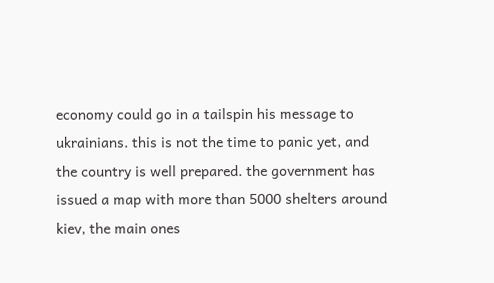economy could go in a tailspin his message to ukrainians. this is not the time to panic yet, and the country is well prepared. the government has issued a map with more than 5000 shelters around kiev, the main ones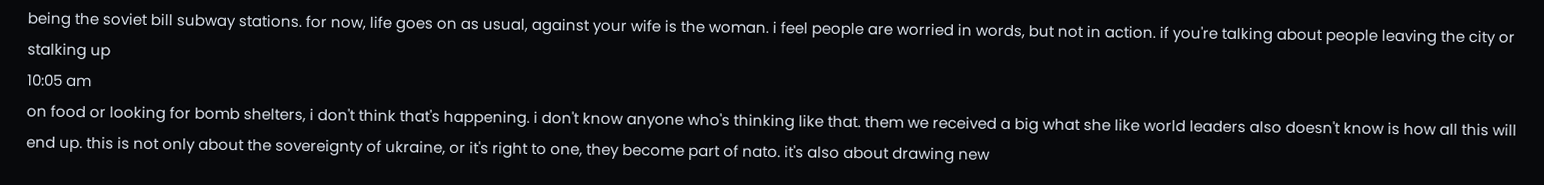being the soviet bill subway stations. for now, life goes on as usual, against your wife is the woman. i feel people are worried in words, but not in action. if you're talking about people leaving the city or stalking up
10:05 am
on food or looking for bomb shelters, i don't think that's happening. i don't know anyone who's thinking like that. them we received a big what she like world leaders also doesn't know is how all this will end up. this is not only about the sovereignty of ukraine, or it's right to one, they become part of nato. it's also about drawing new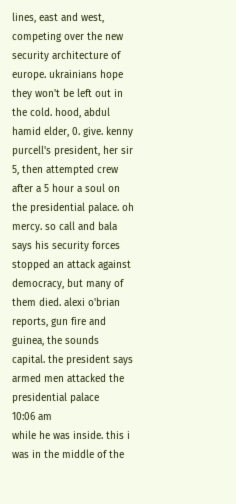lines, east and west, competing over the new security architecture of europe. ukrainians hope they won't be left out in the cold. hood, abdul hamid elder, 0. give. kenny purcell's president, her sir 5, then attempted crew after a 5 hour a soul on the presidential palace. oh mercy. so call and bala says his security forces stopped an attack against democracy, but many of them died. alexi o'brian reports, gun fire and guinea, the sounds capital. the president says armed men attacked the presidential palace
10:06 am
while he was inside. this i was in the middle of the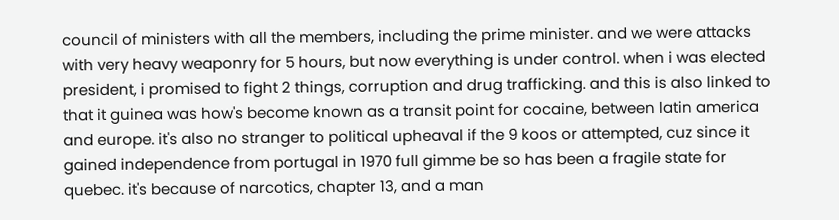council of ministers with all the members, including the prime minister. and we were attacks with very heavy weaponry for 5 hours, but now everything is under control. when i was elected president, i promised to fight 2 things, corruption and drug trafficking. and this is also linked to that it guinea was how's become known as a transit point for cocaine, between latin america and europe. it's also no stranger to political upheaval if the 9 koos or attempted, cuz since it gained independence from portugal in 1970 full gimme be so has been a fragile state for quebec. it's because of narcotics, chapter 13, and a man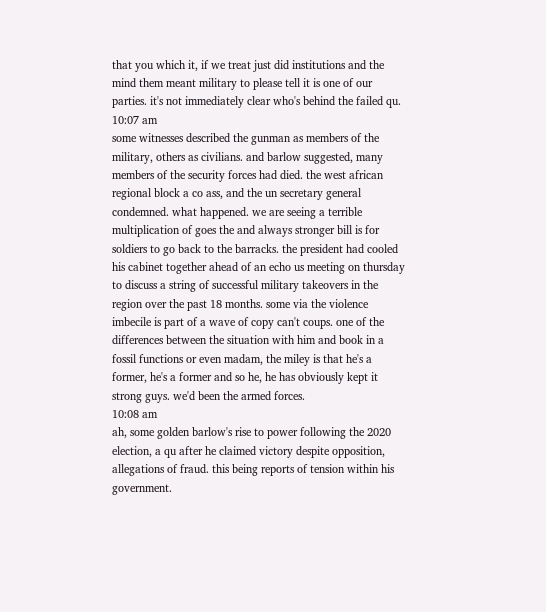that you which it, if we treat just did institutions and the mind them meant military to please tell it is one of our parties. it's not immediately clear who's behind the failed qu.
10:07 am
some witnesses described the gunman as members of the military, others as civilians. and barlow suggested, many members of the security forces had died. the west african regional block a co ass, and the un secretary general condemned. what happened. we are seeing a terrible multiplication of goes the and always stronger bill is for soldiers to go back to the barracks. the president had cooled his cabinet together ahead of an echo us meeting on thursday to discuss a string of successful military takeovers in the region over the past 18 months. some via the violence imbecile is part of a wave of copy can't coups. one of the differences between the situation with him and book in a fossil functions or even madam, the miley is that he's a former, he's a former and so he, he has obviously kept it strong guys. we'd been the armed forces.
10:08 am
ah, some golden barlow's rise to power following the 2020 election, a qu after he claimed victory despite opposition, allegations of fraud. this being reports of tension within his government.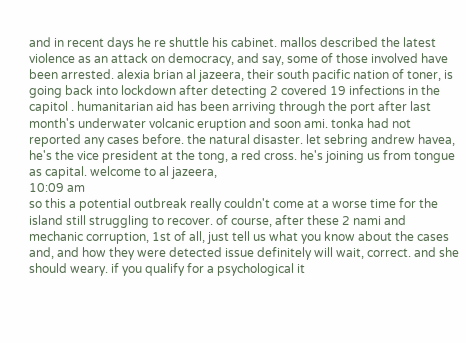and in recent days he re shuttle his cabinet. mallos described the latest violence as an attack on democracy, and say, some of those involved have been arrested. alexia brian al jazeera, their south pacific nation of toner, is going back into lockdown after detecting 2 covered 19 infections in the capitol . humanitarian aid has been arriving through the port after last month's underwater volcanic eruption and soon ami. tonka had not reported any cases before. the natural disaster. let sebring andrew havea, he's the vice president at the tong, a red cross. he's joining us from tongue as capital. welcome to al jazeera,
10:09 am
so this a potential outbreak really couldn't come at a worse time for the island still struggling to recover. of course, after these 2 nami and mechanic corruption, 1st of all, just tell us what you know about the cases and, and how they were detected issue definitely will wait, correct. and she should weary. if you qualify for a psychological it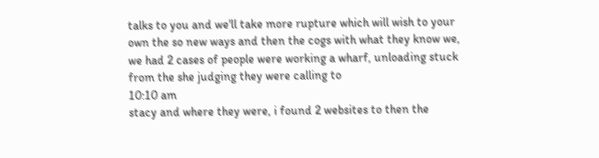talks to you and we'll take more rupture which will wish to your own the so new ways and then the cogs with what they know we, we had 2 cases of people were working a wharf, unloading stuck from the she judging they were calling to
10:10 am
stacy and where they were, i found 2 websites to then the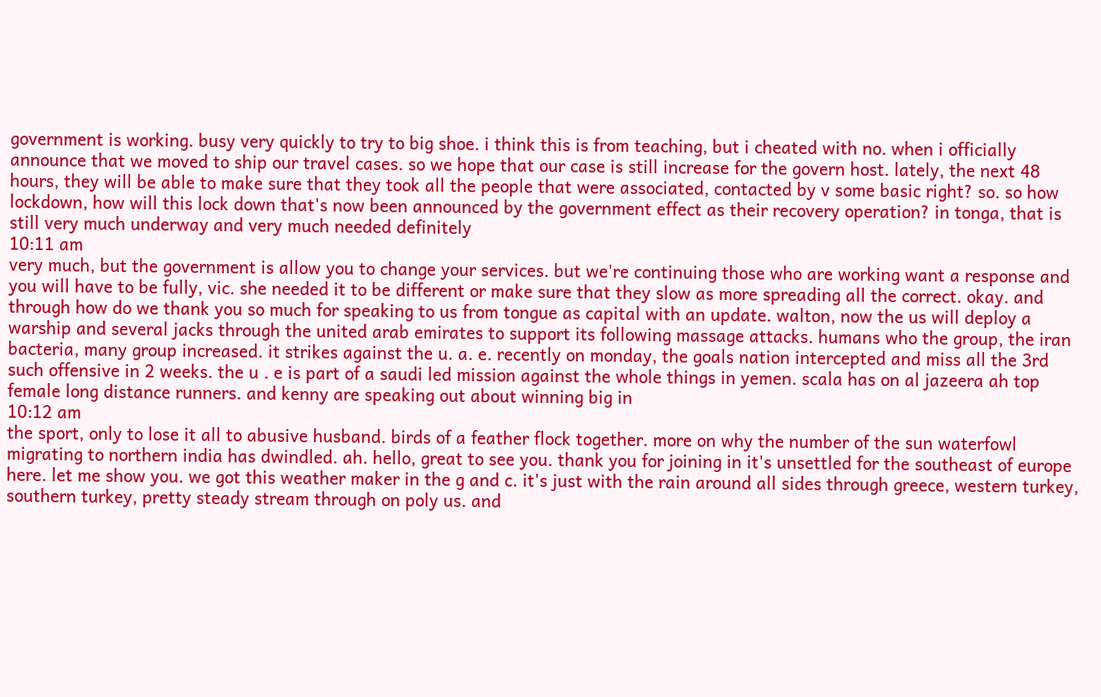government is working. busy very quickly to try to big shoe. i think this is from teaching, but i cheated with no. when i officially announce that we moved to ship our travel cases. so we hope that our case is still increase for the govern host. lately, the next 48 hours, they will be able to make sure that they took all the people that were associated, contacted by v some basic right? so. so how lockdown, how will this lock down that's now been announced by the government effect as their recovery operation? in tonga, that is still very much underway and very much needed definitely
10:11 am
very much, but the government is allow you to change your services. but we're continuing those who are working want a response and you will have to be fully, vic. she needed it to be different or make sure that they slow as more spreading all the correct. okay. and through how do we thank you so much for speaking to us from tongue as capital with an update. walton, now the us will deploy a warship and several jacks through the united arab emirates to support its following massage attacks. humans who the group, the iran bacteria, many group increased. it strikes against the u. a. e. recently on monday, the goals nation intercepted and miss all the 3rd such offensive in 2 weeks. the u . e is part of a saudi led mission against the whole things in yemen. scala has on al jazeera ah top female long distance runners. and kenny are speaking out about winning big in
10:12 am
the sport, only to lose it all to abusive husband. birds of a feather flock together. more on why the number of the sun waterfowl migrating to northern india has dwindled. ah. hello, great to see you. thank you for joining in it's unsettled for the southeast of europe here. let me show you. we got this weather maker in the g and c. it's just with the rain around all sides through greece, western turkey, southern turkey, pretty steady stream through on poly us. and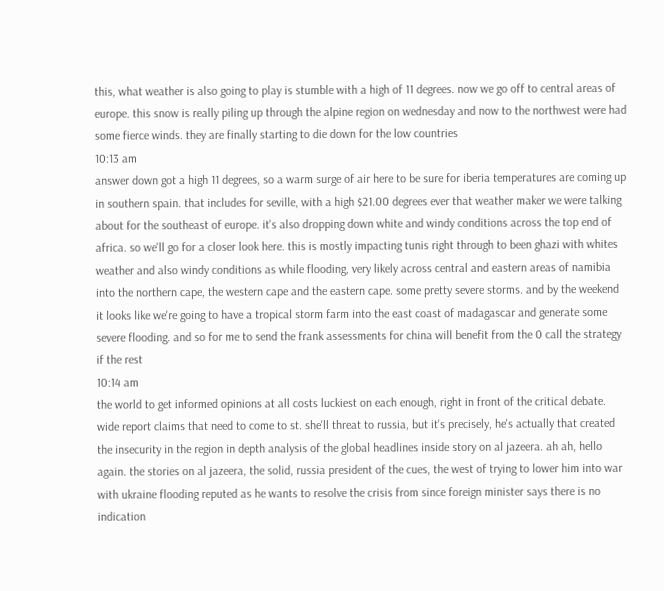this, what weather is also going to play is stumble with a high of 11 degrees. now we go off to central areas of europe. this snow is really piling up through the alpine region on wednesday and now to the northwest were had some fierce winds. they are finally starting to die down for the low countries
10:13 am
answer down got a high 11 degrees, so a warm surge of air here to be sure for iberia temperatures are coming up in southern spain. that includes for seville, with a high $21.00 degrees ever that weather maker we were talking about for the southeast of europe. it's also dropping down white and windy conditions across the top end of africa. so we'll go for a closer look here. this is mostly impacting tunis right through to been ghazi with whites weather and also windy conditions as while flooding, very likely across central and eastern areas of namibia into the northern cape, the western cape and the eastern cape. some pretty severe storms. and by the weekend it looks like we're going to have a tropical storm farm into the east coast of madagascar and generate some severe flooding. and so for me to send the frank assessments for china will benefit from the 0 call the strategy if the rest
10:14 am
the world to get informed opinions at all costs luckiest on each enough, right in front of the critical debate. wide report claims that need to come to st. she'll threat to russia, but it's precisely, he's actually that created the insecurity in the region in depth analysis of the global headlines inside story on al jazeera. ah ah, hello again. the stories on al jazeera, the solid, russia president of the cues, the west of trying to lower him into war with ukraine flooding reputed as he wants to resolve the crisis from since foreign minister says there is no indication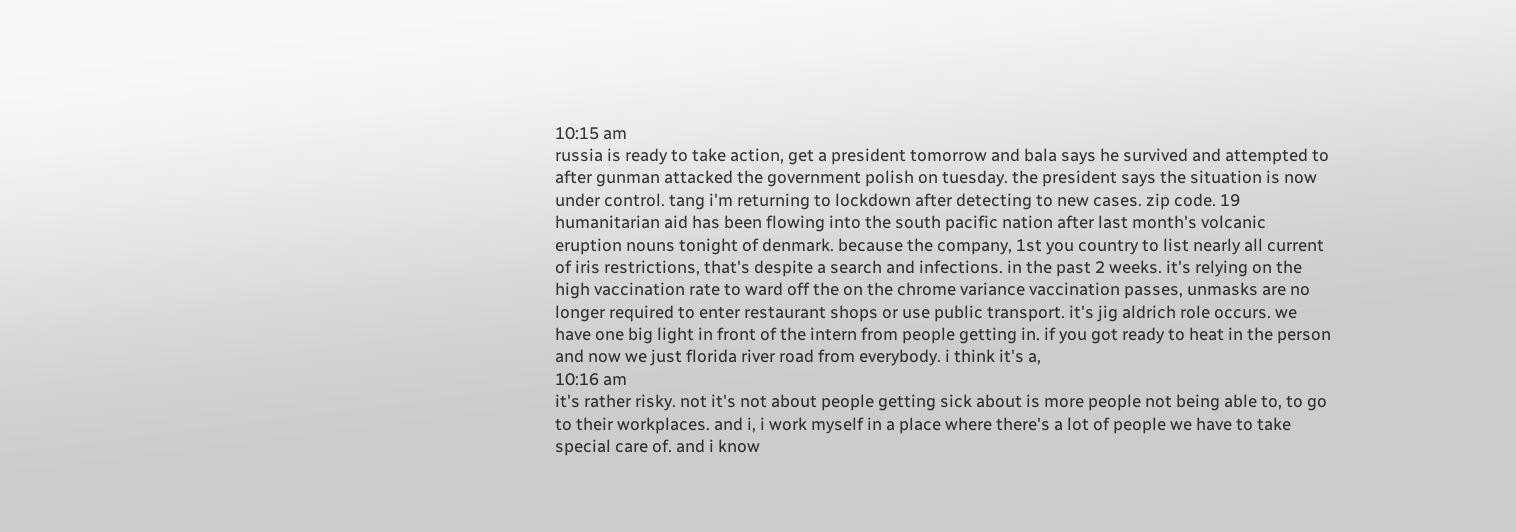10:15 am
russia is ready to take action, get a president tomorrow and bala says he survived and attempted to after gunman attacked the government polish on tuesday. the president says the situation is now under control. tang i'm returning to lockdown after detecting to new cases. zip code. 19 humanitarian aid has been flowing into the south pacific nation after last month's volcanic eruption nouns tonight of denmark. because the company, 1st you country to list nearly all current of iris restrictions, that's despite a search and infections. in the past 2 weeks. it's relying on the high vaccination rate to ward off the on the chrome variance vaccination passes, unmasks are no longer required to enter restaurant shops or use public transport. it's jig aldrich role occurs. we have one big light in front of the intern from people getting in. if you got ready to heat in the person and now we just florida river road from everybody. i think it's a,
10:16 am
it's rather risky. not it's not about people getting sick about is more people not being able to, to go to their workplaces. and i, i work myself in a place where there's a lot of people we have to take special care of. and i know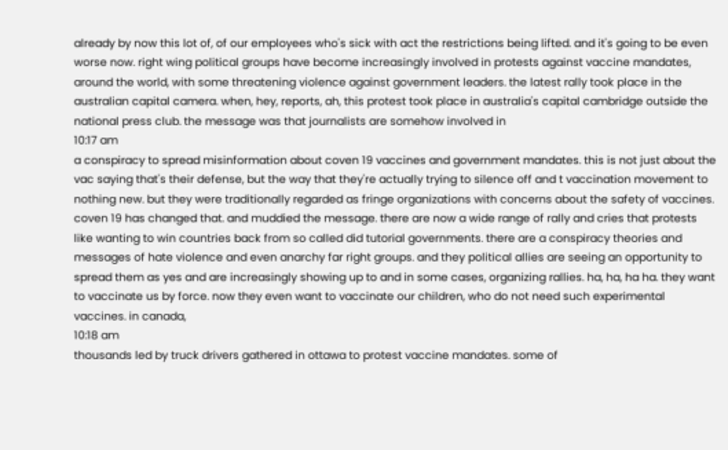already by now this lot of, of our employees who's sick with act the restrictions being lifted. and it's going to be even worse now. right wing political groups have become increasingly involved in protests against vaccine mandates, around the world, with some threatening violence against government leaders. the latest rally took place in the australian capital camera. when, hey, reports, ah, this protest took place in australia's capital cambridge outside the national press club. the message was that journalists are somehow involved in
10:17 am
a conspiracy to spread misinformation about coven 19 vaccines and government mandates. this is not just about the vac saying that's their defense, but the way that they're actually trying to silence off and t vaccination movement to nothing new. but they were traditionally regarded as fringe organizations with concerns about the safety of vaccines. coven 19 has changed that. and muddied the message. there are now a wide range of rally and cries that protests like wanting to win countries back from so called did tutorial governments. there are a conspiracy theories and messages of hate violence and even anarchy far right groups. and they political allies are seeing an opportunity to spread them as yes and are increasingly showing up to and in some cases, organizing rallies. ha, ha, ha ha. they want to vaccinate us by force. now they even want to vaccinate our children, who do not need such experimental vaccines. in canada,
10:18 am
thousands led by truck drivers gathered in ottawa to protest vaccine mandates. some of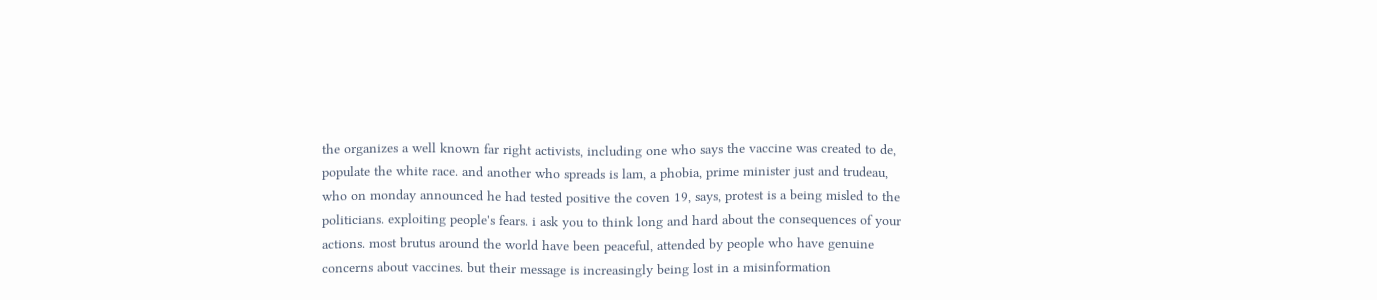the organizes a well known far right activists, including one who says the vaccine was created to de, populate the white race. and another who spreads is lam, a phobia, prime minister just and trudeau, who on monday announced he had tested positive the coven 19, says, protest is a being misled to the politicians. exploiting people's fears. i ask you to think long and hard about the consequences of your actions. most brutus around the world have been peaceful, attended by people who have genuine concerns about vaccines. but their message is increasingly being lost in a misinformation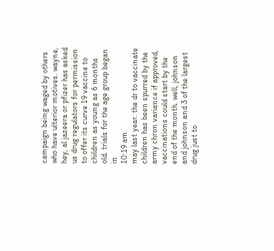campaign being waged by others who have ulterior motives. wayne, hey, al jazeera or pfizer has asked us drug regulators for permission to offer its curve 19 vaccine to children as young as 6 months old. trials for the age group began in
10:19 am
may last year. the dr to vaccinate children has been spurred by the army chron variance if approved, vaccinations could start by the end of the month. well, johnson and johnson and 3 of the largest drug just to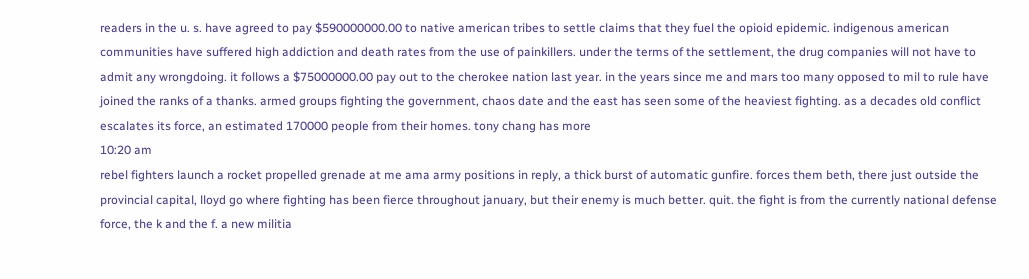readers in the u. s. have agreed to pay $590000000.00 to native american tribes to settle claims that they fuel the opioid epidemic. indigenous american communities have suffered high addiction and death rates from the use of painkillers. under the terms of the settlement, the drug companies will not have to admit any wrongdoing. it follows a $75000000.00 pay out to the cherokee nation last year. in the years since me and mars too many opposed to mil to rule have joined the ranks of a thanks. armed groups fighting the government, chaos date and the east has seen some of the heaviest fighting. as a decades old conflict escalates its force, an estimated 170000 people from their homes. tony chang has more
10:20 am
rebel fighters launch a rocket propelled grenade at me ama army positions in reply, a thick burst of automatic gunfire. forces them beth, there just outside the provincial capital, lloyd go where fighting has been fierce throughout january, but their enemy is much better. quit. the fight is from the currently national defense force, the k and the f. a new militia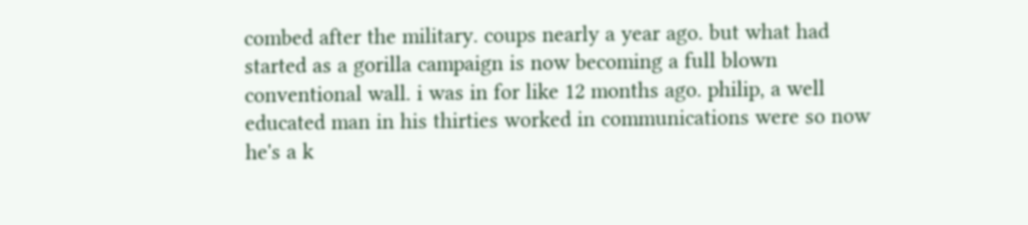combed after the military. coups nearly a year ago. but what had started as a gorilla campaign is now becoming a full blown conventional wall. i was in for like 12 months ago. philip, a well educated man in his thirties worked in communications were so now he's a k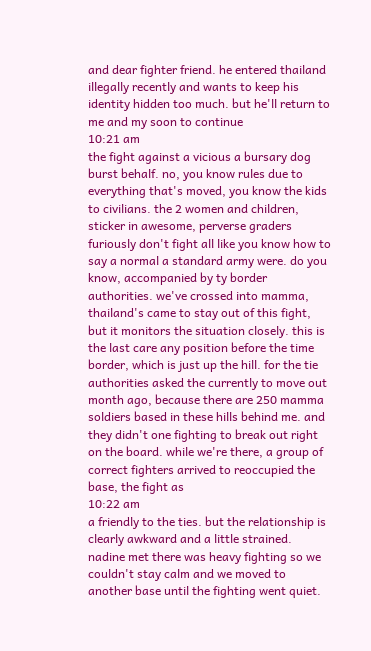and dear fighter friend. he entered thailand illegally recently and wants to keep his identity hidden too much. but he'll return to me and my soon to continue
10:21 am
the fight against a vicious a bursary dog burst behalf. no, you know rules due to everything that's moved, you know the kids to civilians. the 2 women and children, sticker in awesome, perverse graders furiously don't fight all like you know how to say a normal a standard army were. do you know, accompanied by ty border authorities. we've crossed into mamma, thailand's came to stay out of this fight, but it monitors the situation closely. this is the last care any position before the time border, which is just up the hill. for the tie authorities asked the currently to move out month ago, because there are 250 mamma soldiers based in these hills behind me. and they didn't one fighting to break out right on the board. while we're there, a group of correct fighters arrived to reoccupied the base, the fight as
10:22 am
a friendly to the ties. but the relationship is clearly awkward and a little strained. nadine met there was heavy fighting so we couldn't stay calm and we moved to another base until the fighting went quiet.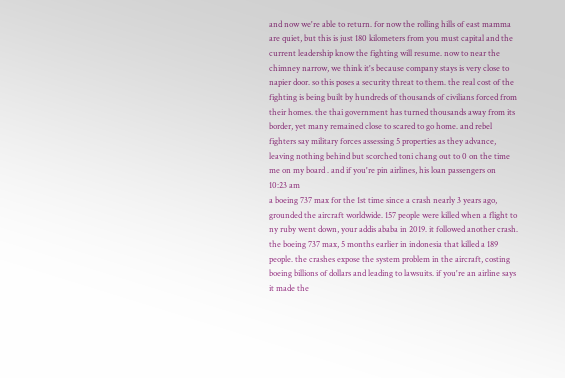and now we're able to return. for now the rolling hills of east mamma are quiet, but this is just 180 kilometers from you must capital and the current leadership know the fighting will resume. now to near the chimney narrow, we think it's because company stays is very close to napier door. so this poses a security threat to them. the real cost of the fighting is being built by hundreds of thousands of civilians forced from their homes. the thai government has turned thousands away from its border, yet many remained close to scared to go home. and rebel fighters say military forces assessing 5 properties as they advance, leaving nothing behind but scorched toni chang out to 0 on the time me on my board . and if you're pin airlines, his loan passengers on
10:23 am
a boeing 737 max for the 1st time since a crash nearly 3 years ago, grounded the aircraft worldwide. 157 people were killed when a flight to ny ruby went down, your addis ababa in 2019. it followed another crash. the boeing 737 max, 5 months earlier in indonesia that killed a 189 people. the crashes expose the system problem in the aircraft, costing boeing billions of dollars and leading to lawsuits. if you're an airline says it made the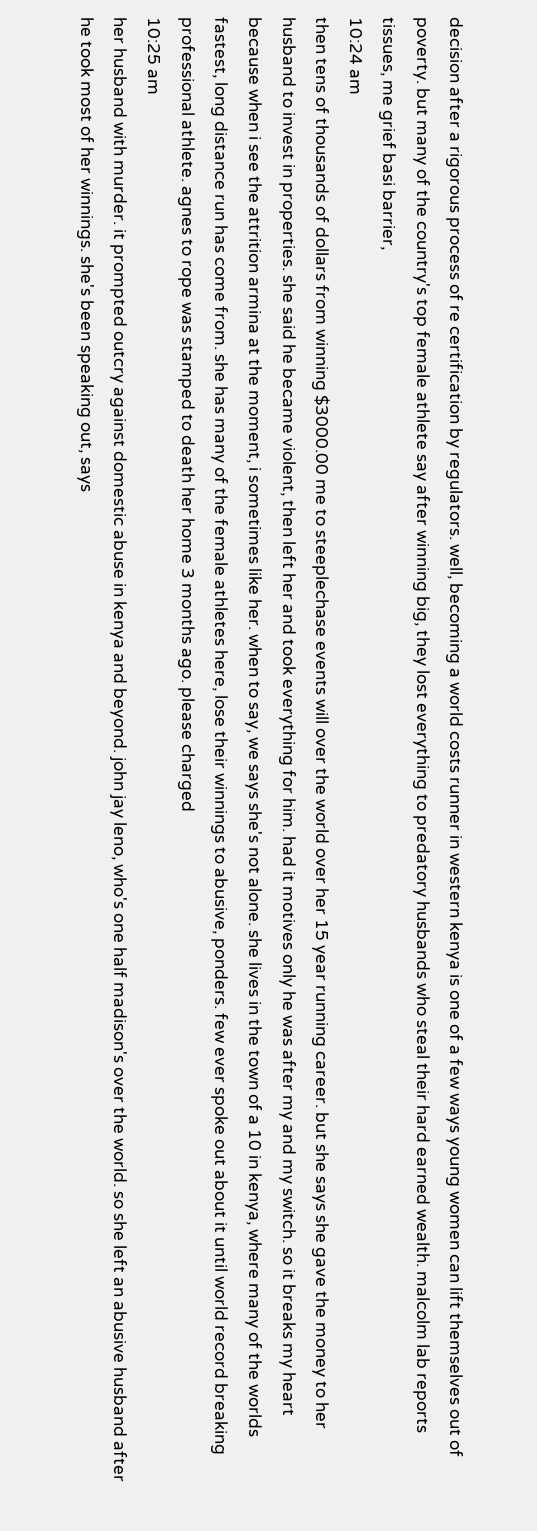decision after a rigorous process of re certification by regulators. well, becoming a world costs runner in western kenya is one of a few ways young women can lift themselves out of poverty. but many of the country's top female athlete say after winning big, they lost everything to predatory husbands who steal their hard earned wealth. malcolm lab reports tissues, me grief basi barrier,
10:24 am
then tens of thousands of dollars from winning $3000.00 me to steeplechase events will over the world over her 15 year running career. but she says she gave the money to her husband to invest in properties. she said he became violent, then left her and took everything for him. had it motives only he was after my and my switch. so it breaks my heart because when i see the attrition armina at the moment, i sometimes like her. when to say, we says she's not alone. she lives in the town of a 10 in kenya, where many of the worlds fastest, long distance run has come from. she has many of the female athletes here, lose their winnings to abusive, ponders. few ever spoke out about it until world record breaking professional athlete. agnes to rope was stamped to death her home 3 months ago. please charged
10:25 am
her husband with murder. it prompted outcry against domestic abuse in kenya and beyond. john jay leno, who's one half madison's over the world. so she left an abusive husband after he took most of her winnings. she's been speaking out, says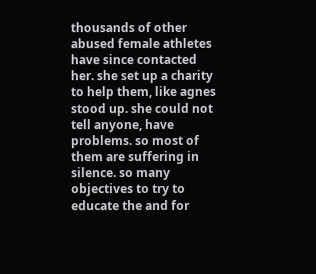thousands of other abused female athletes have since contacted her. she set up a charity to help them, like agnes stood up. she could not tell anyone, have problems. so most of them are suffering in silence. so many objectives to try to educate the and for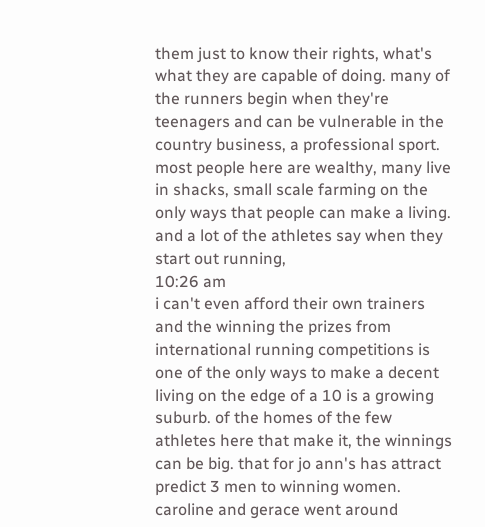them just to know their rights, what's what they are capable of doing. many of the runners begin when they're teenagers and can be vulnerable in the country business, a professional sport. most people here are wealthy, many live in shacks, small scale farming on the only ways that people can make a living. and a lot of the athletes say when they start out running,
10:26 am
i can't even afford their own trainers and the winning the prizes from international running competitions is one of the only ways to make a decent living on the edge of a 10 is a growing suburb. of the homes of the few athletes here that make it, the winnings can be big. that for jo ann's has attract predict 3 men to winning women. caroline and gerace went around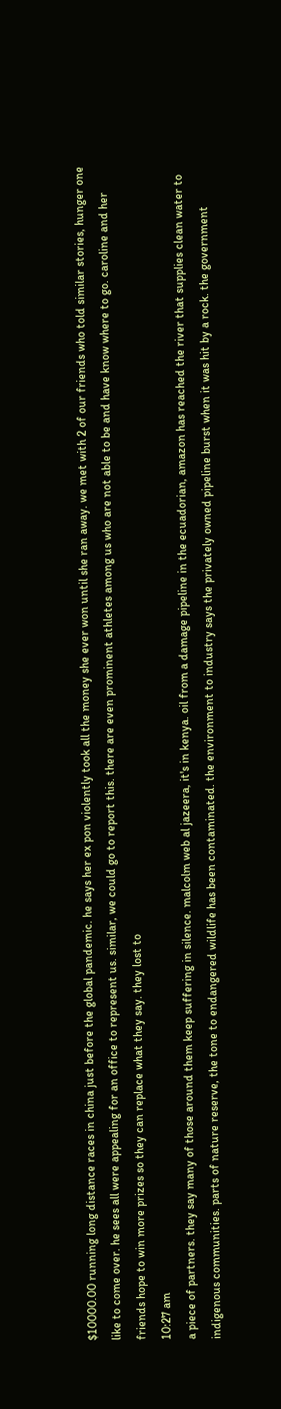$10000.00 running long distance races in china just before the global pandemic. he says her ex pon violently took all the money she ever won until she ran away. we met with 2 of our friends who told similar stories, hunger one like to come over. he sees all were appealing for an office to represent us. similar, we could go to report this. there are even prominent athletes among us who are not able to be and have know where to go. caroline and her friends hope to win more prizes so they can replace what they say. they lost to
10:27 am
a piece of partners. they say many of those around them keep suffering in silence. malcolm web al jazeera, it's in kenya. oil from a damage pipeline in the ecuadorian, amazon has reached the river that supplies clean water to indigenous communities. parts of nature reserve, the tone to endangered wildlife has been contaminated. the environment to industry says the privately owned pipeline burst when it was hit by a rock. the government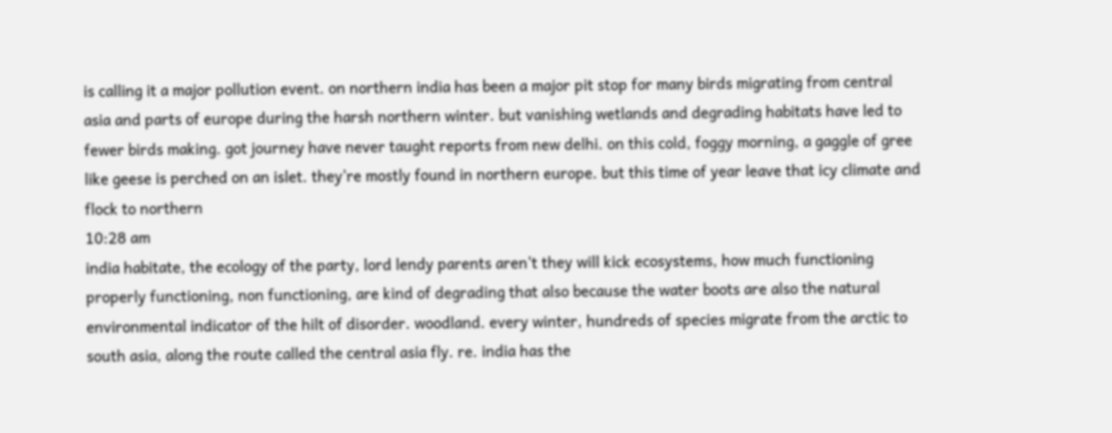is calling it a major pollution event. on northern india has been a major pit stop for many birds migrating from central asia and parts of europe during the harsh northern winter. but vanishing wetlands and degrading habitats have led to fewer birds making. got journey have never taught reports from new delhi. on this cold, foggy morning, a gaggle of gree like geese is perched on an islet. they're mostly found in northern europe. but this time of year leave that icy climate and flock to northern
10:28 am
india habitate, the ecology of the party, lord lendy parents aren't they will kick ecosystems, how much functioning properly functioning, non functioning, are kind of degrading that also because the water boots are also the natural environmental indicator of the hilt of disorder. woodland. every winter, hundreds of species migrate from the arctic to south asia, along the route called the central asia fly. re. india has the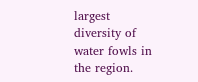largest diversity of water fowls in the region.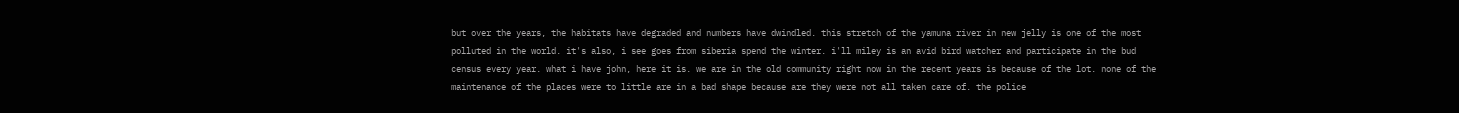but over the years, the habitats have degraded and numbers have dwindled. this stretch of the yamuna river in new jelly is one of the most polluted in the world. it's also, i see goes from siberia spend the winter. i'll miley is an avid bird watcher and participate in the bud census every year. what i have john, here it is. we are in the old community right now in the recent years is because of the lot. none of the maintenance of the places were to little are in a bad shape because are they were not all taken care of. the police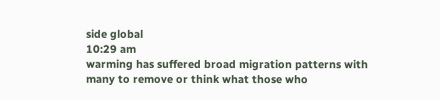side global
10:29 am
warming has suffered broad migration patterns with many to remove or think what those who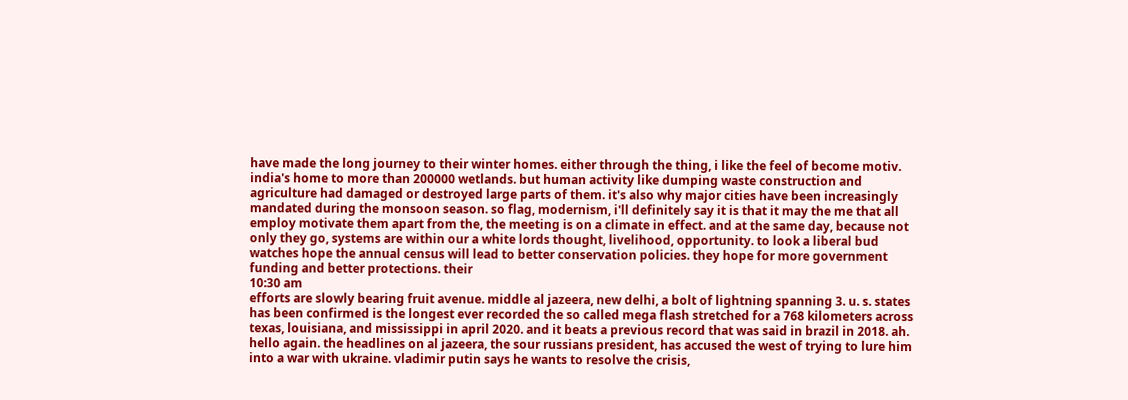have made the long journey to their winter homes. either through the thing, i like the feel of become motiv. india's home to more than 200000 wetlands. but human activity like dumping waste construction and agriculture had damaged or destroyed large parts of them. it's also why major cities have been increasingly mandated during the monsoon season. so flag, modernism, i'll definitely say it is that it may the me that all employ motivate them apart from the, the meeting is on a climate in effect. and at the same day, because not only they go, systems are within our a white lords thought, livelihood, opportunity. to look a liberal bud watches hope the annual census will lead to better conservation policies. they hope for more government funding and better protections. their
10:30 am
efforts are slowly bearing fruit avenue. middle al jazeera, new delhi, a bolt of lightning spanning 3. u. s. states has been confirmed is the longest ever recorded the so called mega flash stretched for a 768 kilometers across texas, louisiana, and mississippi in april 2020. and it beats a previous record that was said in brazil in 2018. ah. hello again. the headlines on al jazeera, the sour russians president, has accused the west of trying to lure him into a war with ukraine. vladimir putin says he wants to resolve the crisis,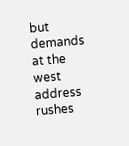but demands at the west address rushes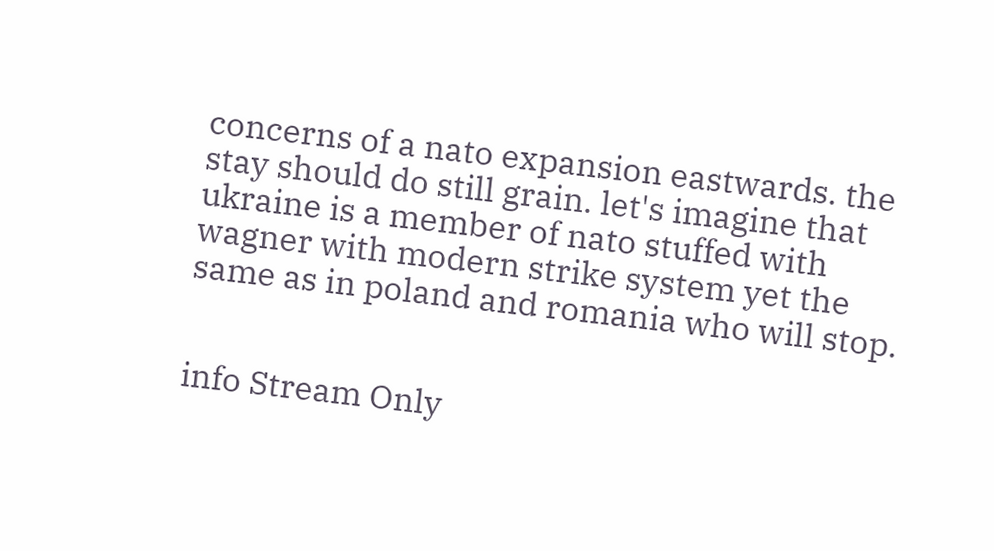concerns of a nato expansion eastwards. the stay should do still grain. let's imagine that ukraine is a member of nato stuffed with wagner with modern strike system yet the same as in poland and romania who will stop.


info Stream Only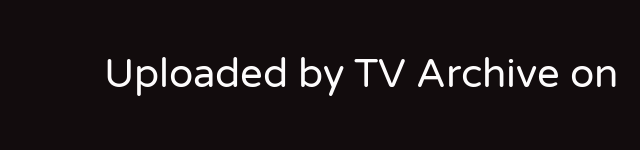Uploaded by TV Archive on